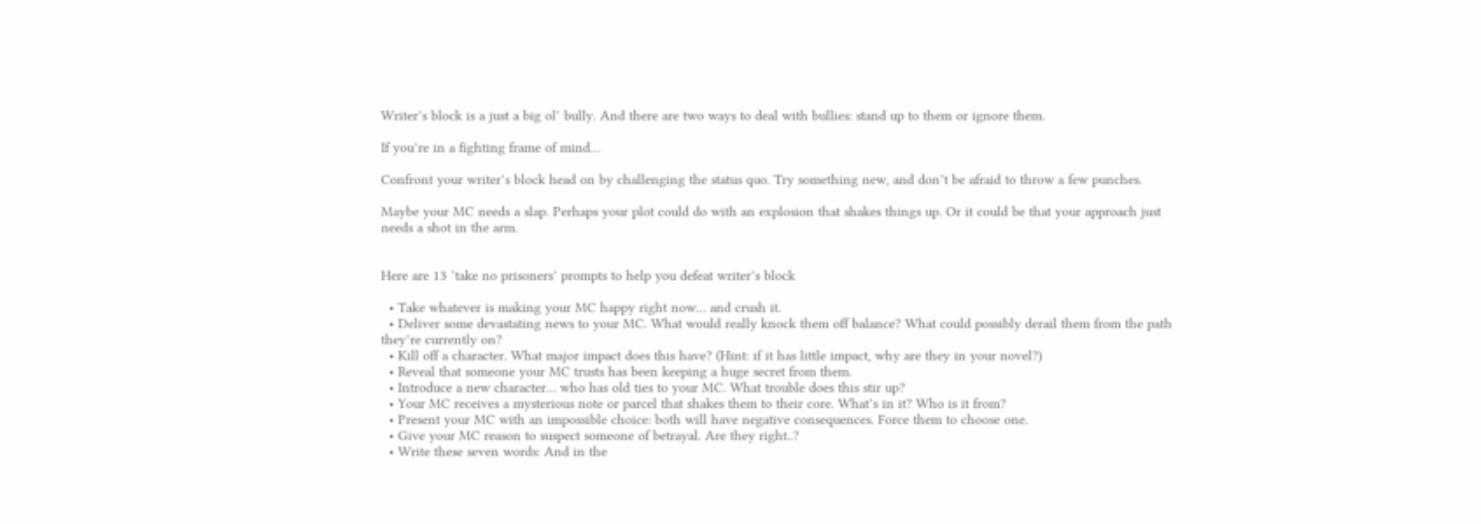Writer’s block is a just a big ol’ bully. And there are two ways to deal with bullies: stand up to them or ignore them.

If you’re in a fighting frame of mind…

Confront your writer’s block head on by challenging the status quo. Try something new, and don’t be afraid to throw a few punches.

Maybe your MC needs a slap. Perhaps your plot could do with an explosion that shakes things up. Or it could be that your approach just needs a shot in the arm.


Here are 13 ‘take no prisoners’ prompts to help you defeat writer’s block

  • Take whatever is making your MC happy right now… and crush it.
  • Deliver some devastating news to your MC. What would really knock them off balance? What could possibly derail them from the path they’re currently on?
  • Kill off a character. What major impact does this have? (Hint: if it has little impact, why are they in your novel?)
  • Reveal that someone your MC trusts has been keeping a huge secret from them.
  • Introduce a new character… who has old ties to your MC. What trouble does this stir up?
  • Your MC receives a mysterious note or parcel that shakes them to their core. What’s in it? Who is it from?
  • Present your MC with an impossible choice: both will have negative consequences. Force them to choose one.
  • Give your MC reason to suspect someone of betrayal. Are they right..?
  • Write these seven words: And in the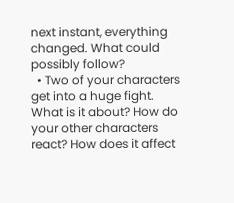next instant, everything changed. What could possibly follow?
  • Two of your characters get into a huge fight. What is it about? How do your other characters react? How does it affect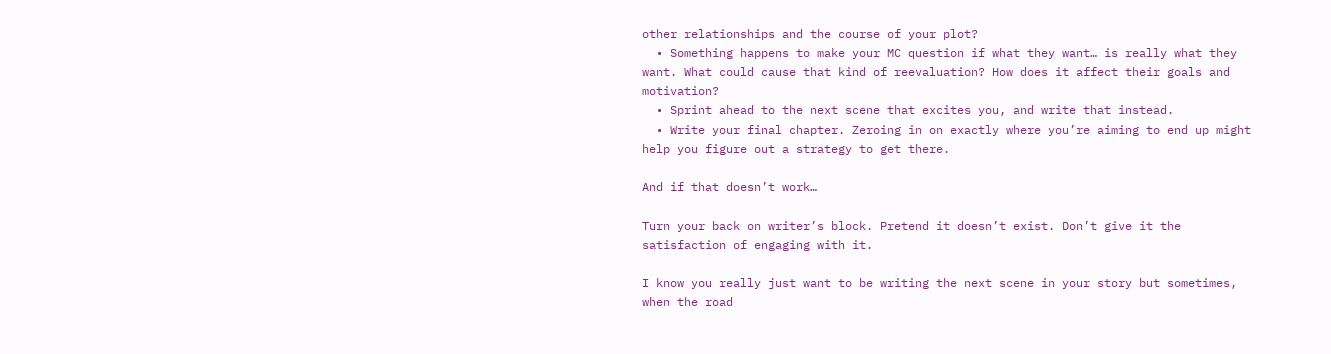other relationships and the course of your plot?
  • Something happens to make your MC question if what they want… is really what they want. What could cause that kind of reevaluation? How does it affect their goals and motivation?
  • Sprint ahead to the next scene that excites you, and write that instead.
  • Write your final chapter. Zeroing in on exactly where you’re aiming to end up might help you figure out a strategy to get there.

And if that doesn’t work…

Turn your back on writer’s block. Pretend it doesn’t exist. Don’t give it the satisfaction of engaging with it.

I know you really just want to be writing the next scene in your story but sometimes, when the road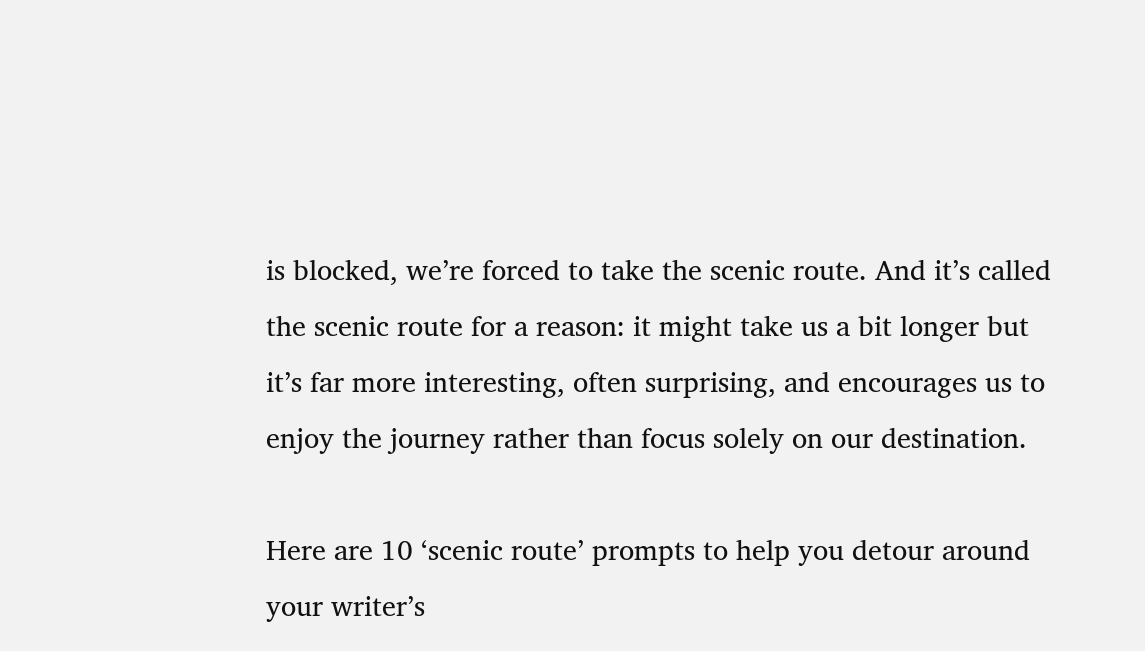is blocked, we’re forced to take the scenic route. And it’s called the scenic route for a reason: it might take us a bit longer but it’s far more interesting, often surprising, and encourages us to enjoy the journey rather than focus solely on our destination.

Here are 10 ‘scenic route’ prompts to help you detour around your writer’s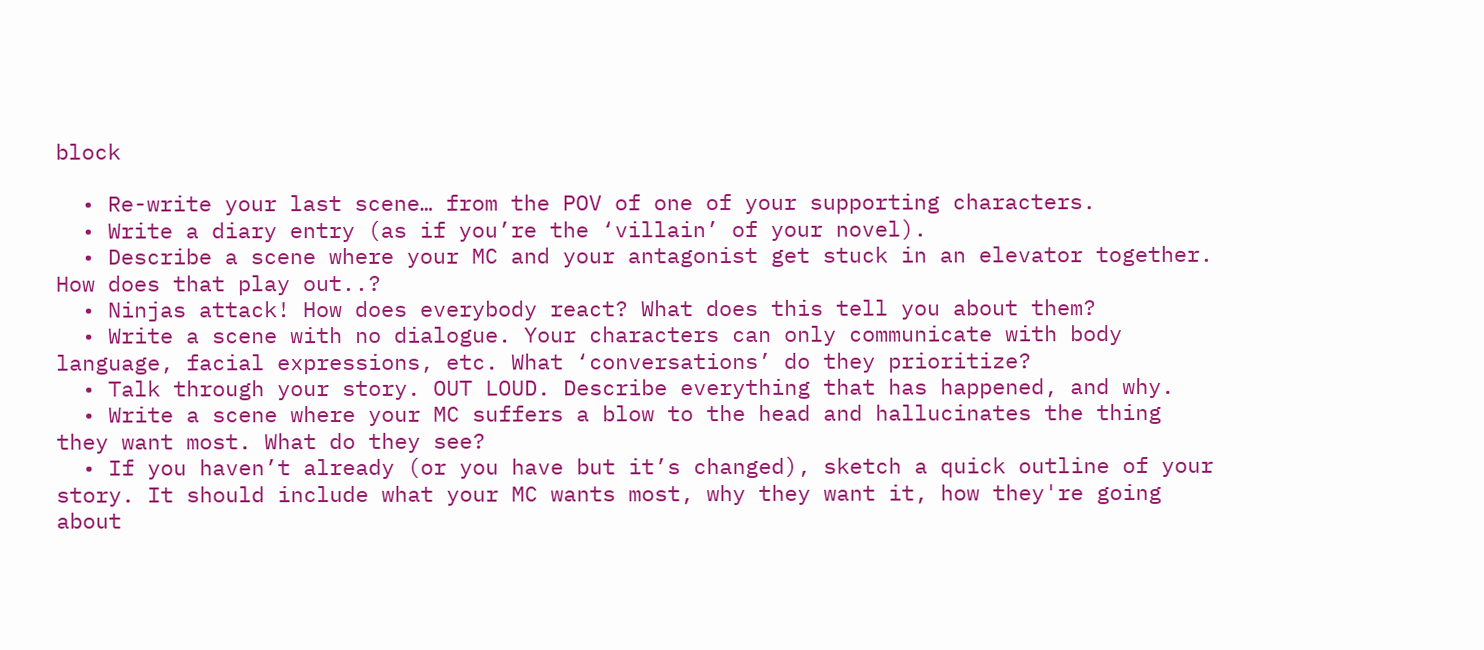block

  • Re-write your last scene… from the POV of one of your supporting characters.
  • Write a diary entry (as if you’re the ‘villain’ of your novel).
  • Describe a scene where your MC and your antagonist get stuck in an elevator together. How does that play out..?
  • Ninjas attack! How does everybody react? What does this tell you about them?
  • Write a scene with no dialogue. Your characters can only communicate with body language, facial expressions, etc. What ‘conversations’ do they prioritize?
  • Talk through your story. OUT LOUD. Describe everything that has happened, and why.
  • Write a scene where your MC suffers a blow to the head and hallucinates the thing they want most. What do they see?
  • If you haven’t already (or you have but it’s changed), sketch a quick outline of your story. It should include what your MC wants most, why they want it, how they're going about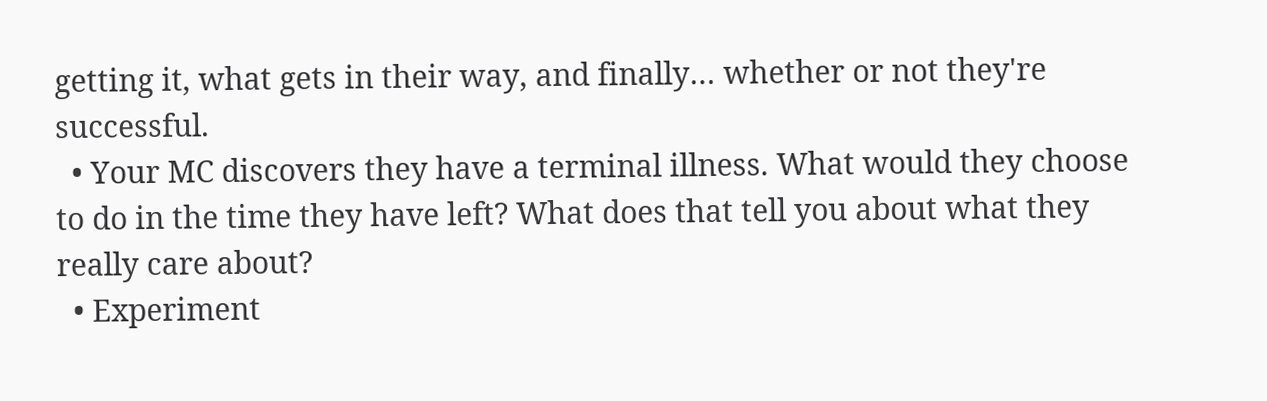getting it, what gets in their way, and finally… whether or not they're successful.
  • Your MC discovers they have a terminal illness. What would they choose to do in the time they have left? What does that tell you about what they really care about?
  • Experiment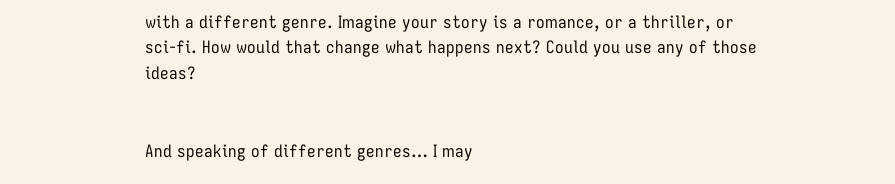with a different genre. Imagine your story is a romance, or a thriller, or sci-fi. How would that change what happens next? Could you use any of those ideas?


And speaking of different genres… I may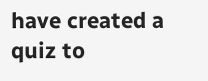have created a quiz to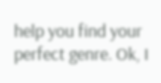help you find your perfect genre. Ok, I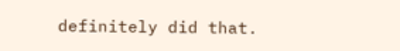definitely did that.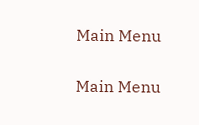Main Menu

Main Menu